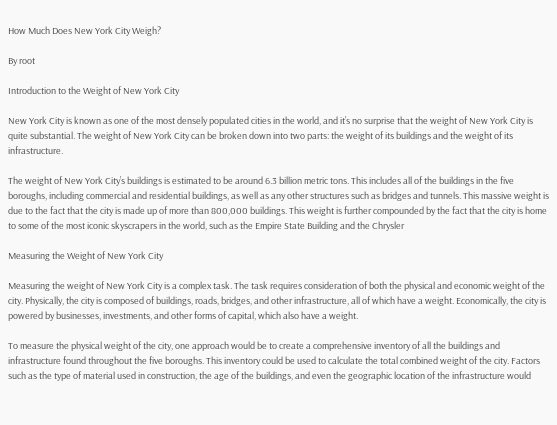How Much Does New York City Weigh?

By root

Introduction to the Weight of New York City

New York City is known as one of the most densely populated cities in the world, and it’s no surprise that the weight of New York City is quite substantial. The weight of New York City can be broken down into two parts: the weight of its buildings and the weight of its infrastructure.

The weight of New York City’s buildings is estimated to be around 6.3 billion metric tons. This includes all of the buildings in the five boroughs, including commercial and residential buildings, as well as any other structures such as bridges and tunnels. This massive weight is due to the fact that the city is made up of more than 800,000 buildings. This weight is further compounded by the fact that the city is home to some of the most iconic skyscrapers in the world, such as the Empire State Building and the Chrysler

Measuring the Weight of New York City

Measuring the weight of New York City is a complex task. The task requires consideration of both the physical and economic weight of the city. Physically, the city is composed of buildings, roads, bridges, and other infrastructure, all of which have a weight. Economically, the city is powered by businesses, investments, and other forms of capital, which also have a weight.

To measure the physical weight of the city, one approach would be to create a comprehensive inventory of all the buildings and infrastructure found throughout the five boroughs. This inventory could be used to calculate the total combined weight of the city. Factors such as the type of material used in construction, the age of the buildings, and even the geographic location of the infrastructure would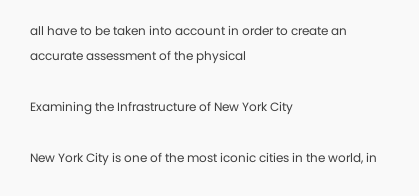all have to be taken into account in order to create an accurate assessment of the physical

Examining the Infrastructure of New York City

New York City is one of the most iconic cities in the world, in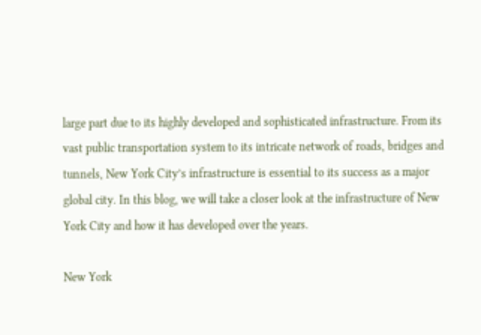large part due to its highly developed and sophisticated infrastructure. From its vast public transportation system to its intricate network of roads, bridges and tunnels, New York City’s infrastructure is essential to its success as a major global city. In this blog, we will take a closer look at the infrastructure of New York City and how it has developed over the years.

New York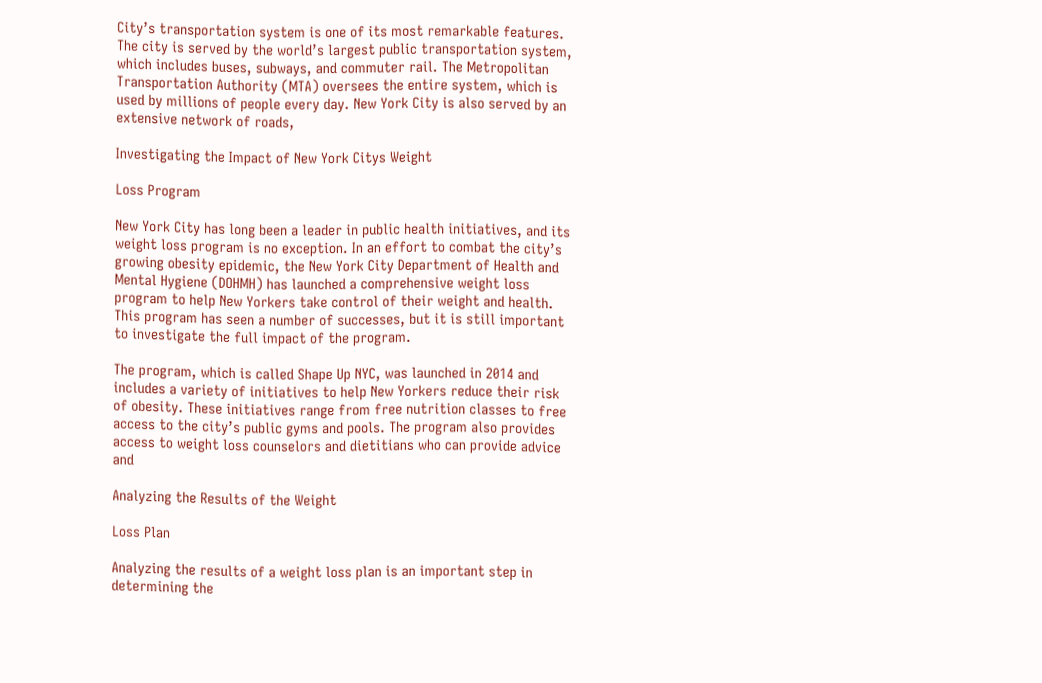City’s transportation system is one of its most remarkable features. The city is served by the world’s largest public transportation system, which includes buses, subways, and commuter rail. The Metropolitan Transportation Authority (MTA) oversees the entire system, which is used by millions of people every day. New York City is also served by an extensive network of roads,

Investigating the Impact of New York Citys Weight

Loss Program

New York City has long been a leader in public health initiatives, and its weight loss program is no exception. In an effort to combat the city’s growing obesity epidemic, the New York City Department of Health and Mental Hygiene (DOHMH) has launched a comprehensive weight loss program to help New Yorkers take control of their weight and health. This program has seen a number of successes, but it is still important to investigate the full impact of the program.

The program, which is called Shape Up NYC, was launched in 2014 and includes a variety of initiatives to help New Yorkers reduce their risk of obesity. These initiatives range from free nutrition classes to free access to the city’s public gyms and pools. The program also provides access to weight loss counselors and dietitians who can provide advice and

Analyzing the Results of the Weight

Loss Plan

Analyzing the results of a weight loss plan is an important step in determining the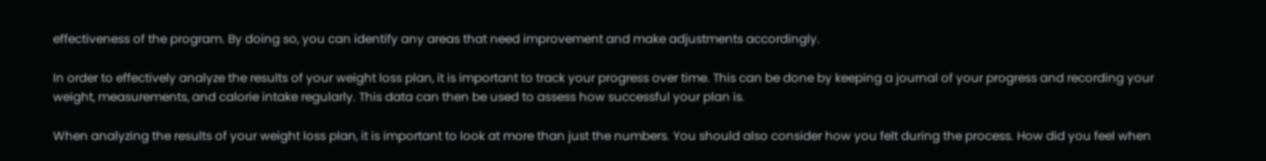effectiveness of the program. By doing so, you can identify any areas that need improvement and make adjustments accordingly.

In order to effectively analyze the results of your weight loss plan, it is important to track your progress over time. This can be done by keeping a journal of your progress and recording your weight, measurements, and calorie intake regularly. This data can then be used to assess how successful your plan is.

When analyzing the results of your weight loss plan, it is important to look at more than just the numbers. You should also consider how you felt during the process. How did you feel when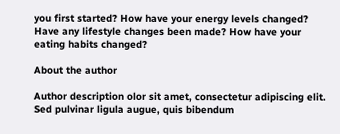you first started? How have your energy levels changed? Have any lifestyle changes been made? How have your eating habits changed?

About the author

Author description olor sit amet, consectetur adipiscing elit. Sed pulvinar ligula augue, quis bibendum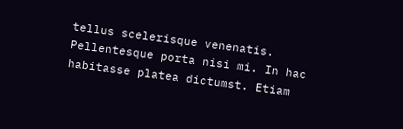tellus scelerisque venenatis. Pellentesque porta nisi mi. In hac habitasse platea dictumst. Etiam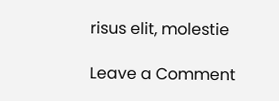risus elit, molestie

Leave a Comment